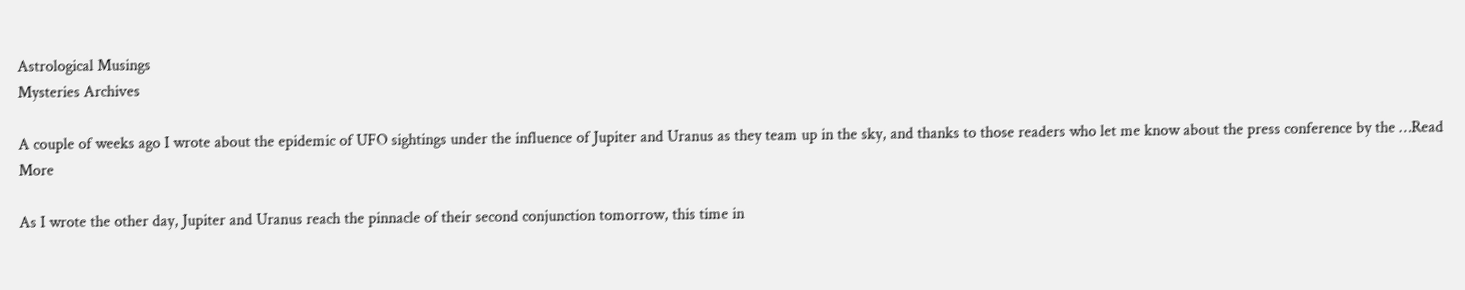Astrological Musings
Mysteries Archives

A couple of weeks ago I wrote about the epidemic of UFO sightings under the influence of Jupiter and Uranus as they team up in the sky, and thanks to those readers who let me know about the press conference by the …Read More

As I wrote the other day, Jupiter and Uranus reach the pinnacle of their second conjunction tomorrow, this time in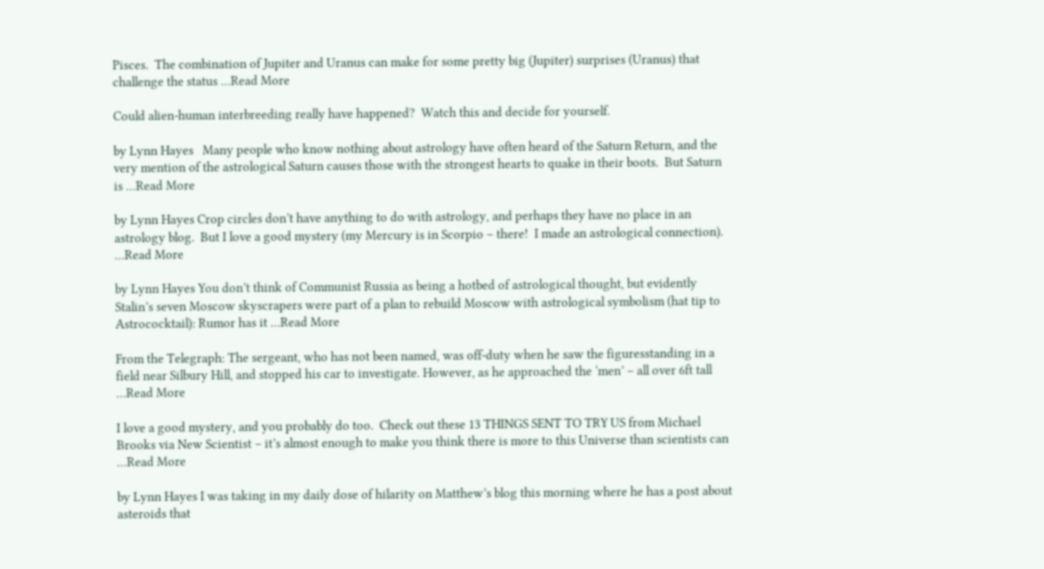Pisces.  The combination of Jupiter and Uranus can make for some pretty big (Jupiter) surprises (Uranus) that challenge the status …Read More

Could alien-human interbreeding really have happened?  Watch this and decide for yourself.

by Lynn Hayes   Many people who know nothing about astrology have often heard of the Saturn Return, and the very mention of the astrological Saturn causes those with the strongest hearts to quake in their boots.  But Saturn is …Read More

by Lynn Hayes Crop circles don’t have anything to do with astrology, and perhaps they have no place in an astrology blog.  But I love a good mystery (my Mercury is in Scorpio – there!  I made an astrological connection).  …Read More

by Lynn Hayes You don’t think of Communist Russia as being a hotbed of astrological thought, but evidently Stalin’s seven Moscow skyscrapers were part of a plan to rebuild Moscow with astrological symbolism (hat tip to Astrococktail): Rumor has it …Read More

From the Telegraph: The sergeant, who has not been named, was off-duty when he saw the figuresstanding in a field near Silbury Hill, and stopped his car to investigate. However, as he approached the ‘men’ – all over 6ft tall …Read More

I love a good mystery, and you probably do too.  Check out these 13 THINGS SENT TO TRY US from Michael Brooks via New Scientist – it’s almost enough to make you think there is more to this Universe than scientists can …Read More

by Lynn Hayes I was taking in my daily dose of hilarity on Matthew’s blog this morning where he has a post about asteroids that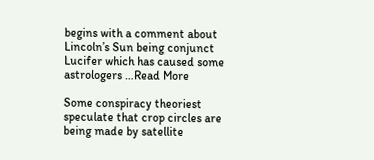begins with a comment about Lincoln’s Sun being conjunct Lucifer which has caused some astrologers …Read More

Some conspiracy theoriest speculate that crop circles are being made by satellite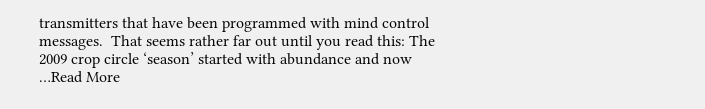transmitters that have been programmed with mind control messages.  That seems rather far out until you read this: The 2009 crop circle ‘season’ started with abundance and now …Read More